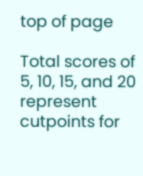top of page

Total scores of 5, 10, 15, and 20 represent cutpoints for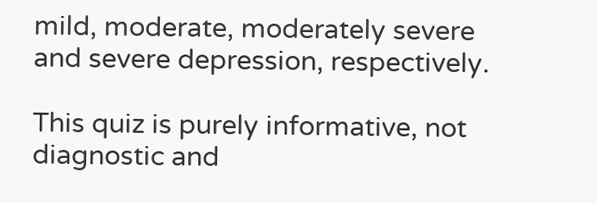mild, moderate, moderately severe and severe depression, respectively.

This quiz is purely informative, not diagnostic and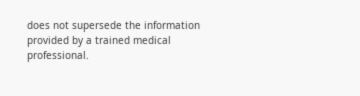does not supersede the information provided by a trained medical professional.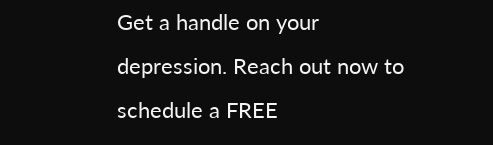Get a handle on your depression. Reach out now to schedule a FREE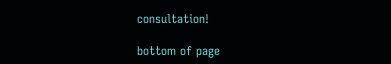consultation!

bottom of page